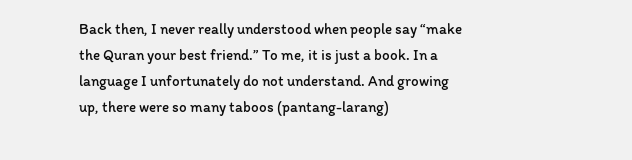Back then, I never really understood when people say “make the Quran your best friend.” To me, it is just a book. In a language I unfortunately do not understand. And growing up, there were so many taboos (pantang-larang)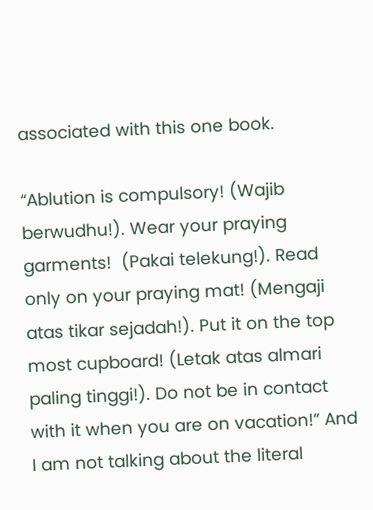associated with this one book.

“Ablution is compulsory! (Wajib berwudhu!). Wear your praying garments!  (Pakai telekung!). Read only on your praying mat! (Mengaji atas tikar sejadah!). Put it on the top most cupboard! (Letak atas almari paling tinggi!). Do not be in contact with it when you are on vacation!” And I am not talking about the literal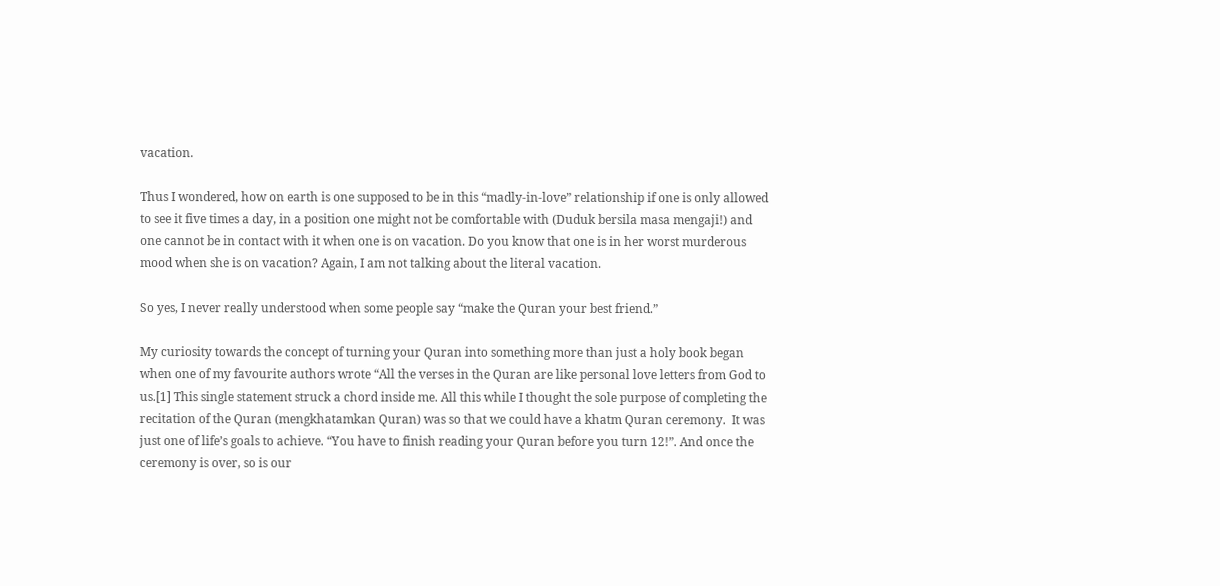vacation.

Thus I wondered, how on earth is one supposed to be in this “madly-in-love” relationship if one is only allowed to see it five times a day, in a position one might not be comfortable with (Duduk bersila masa mengaji!) and one cannot be in contact with it when one is on vacation. Do you know that one is in her worst murderous mood when she is on vacation? Again, I am not talking about the literal vacation.

So yes, I never really understood when some people say “make the Quran your best friend.”

My curiosity towards the concept of turning your Quran into something more than just a holy book began when one of my favourite authors wrote “All the verses in the Quran are like personal love letters from God to us.[1] This single statement struck a chord inside me. All this while I thought the sole purpose of completing the recitation of the Quran (mengkhatamkan Quran) was so that we could have a khatm Quran ceremony.  It was just one of life’s goals to achieve. “You have to finish reading your Quran before you turn 12!”. And once the ceremony is over, so is our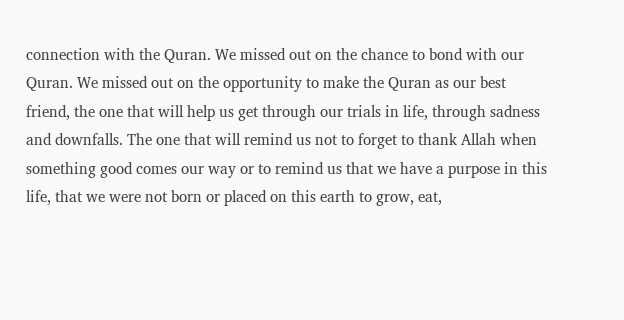connection with the Quran. We missed out on the chance to bond with our Quran. We missed out on the opportunity to make the Quran as our best friend, the one that will help us get through our trials in life, through sadness and downfalls. The one that will remind us not to forget to thank Allah when something good comes our way or to remind us that we have a purpose in this life, that we were not born or placed on this earth to grow, eat,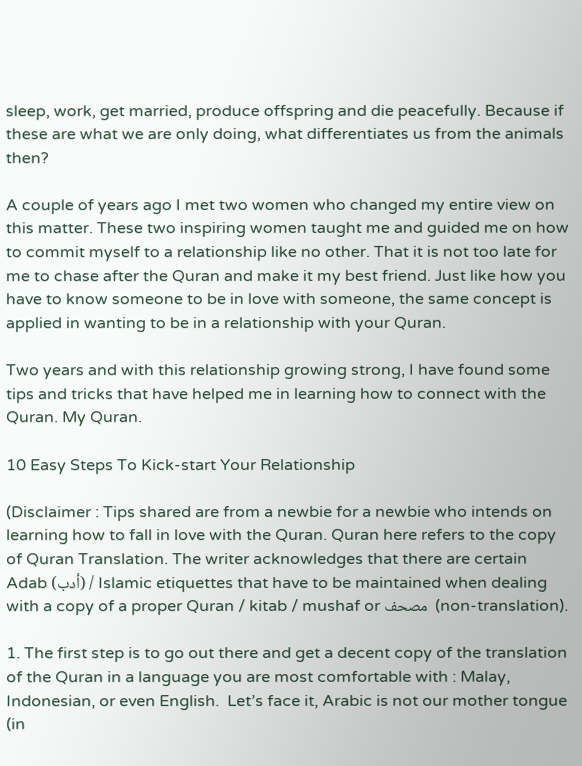sleep, work, get married, produce offspring and die peacefully. Because if these are what we are only doing, what differentiates us from the animals then?

A couple of years ago I met two women who changed my entire view on this matter. These two inspiring women taught me and guided me on how to commit myself to a relationship like no other. That it is not too late for me to chase after the Quran and make it my best friend. Just like how you have to know someone to be in love with someone, the same concept is applied in wanting to be in a relationship with your Quran.

Two years and with this relationship growing strong, I have found some tips and tricks that have helped me in learning how to connect with the Quran. My Quran.

10 Easy Steps To Kick-start Your Relationship

(Disclaimer : Tips shared are from a newbie for a newbie who intends on learning how to fall in love with the Quran. Quran here refers to the copy of Quran Translation. The writer acknowledges that there are certain Adab (أدب) / Islamic etiquettes that have to be maintained when dealing with a copy of a proper Quran / kitab / mushaf or مصحف  (non-translation).

1. The first step is to go out there and get a decent copy of the translation of the Quran in a language you are most comfortable with : Malay, Indonesian, or even English.  Let’s face it, Arabic is not our mother tongue (in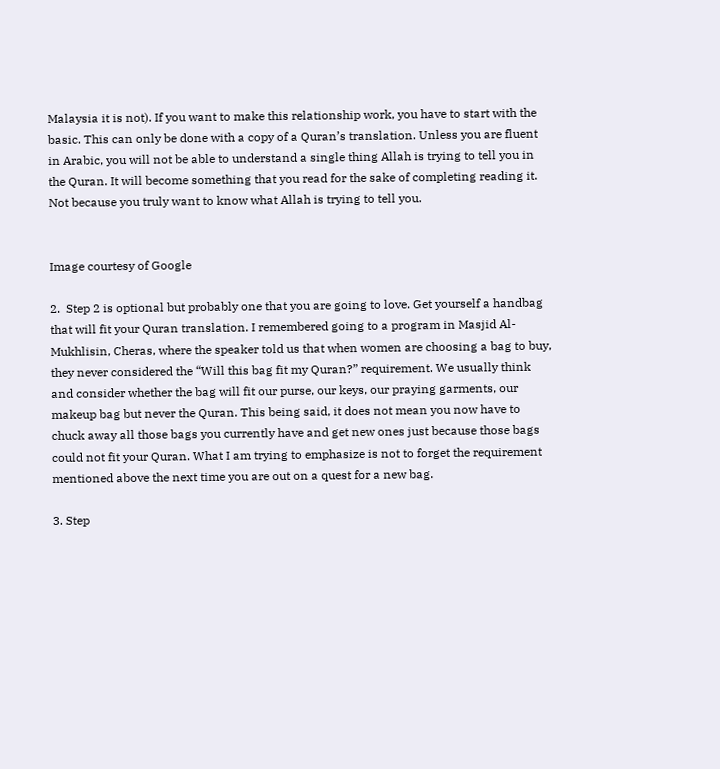Malaysia it is not). If you want to make this relationship work, you have to start with the basic. This can only be done with a copy of a Quran’s translation. Unless you are fluent in Arabic, you will not be able to understand a single thing Allah is trying to tell you in the Quran. It will become something that you read for the sake of completing reading it. Not because you truly want to know what Allah is trying to tell you.


Image courtesy of Google

2.  Step 2 is optional but probably one that you are going to love. Get yourself a handbag that will fit your Quran translation. I remembered going to a program in Masjid Al-Mukhlisin, Cheras, where the speaker told us that when women are choosing a bag to buy, they never considered the “Will this bag fit my Quran?” requirement. We usually think and consider whether the bag will fit our purse, our keys, our praying garments, our makeup bag but never the Quran. This being said, it does not mean you now have to chuck away all those bags you currently have and get new ones just because those bags could not fit your Quran. What I am trying to emphasize is not to forget the requirement mentioned above the next time you are out on a quest for a new bag.

3. Step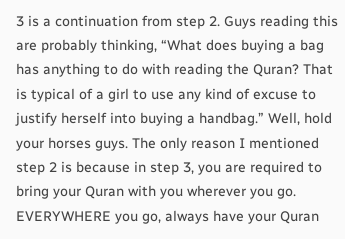3 is a continuation from step 2. Guys reading this are probably thinking, “What does buying a bag has anything to do with reading the Quran? That is typical of a girl to use any kind of excuse to justify herself into buying a handbag.” Well, hold your horses guys. The only reason I mentioned step 2 is because in step 3, you are required to bring your Quran with you wherever you go. EVERYWHERE you go, always have your Quran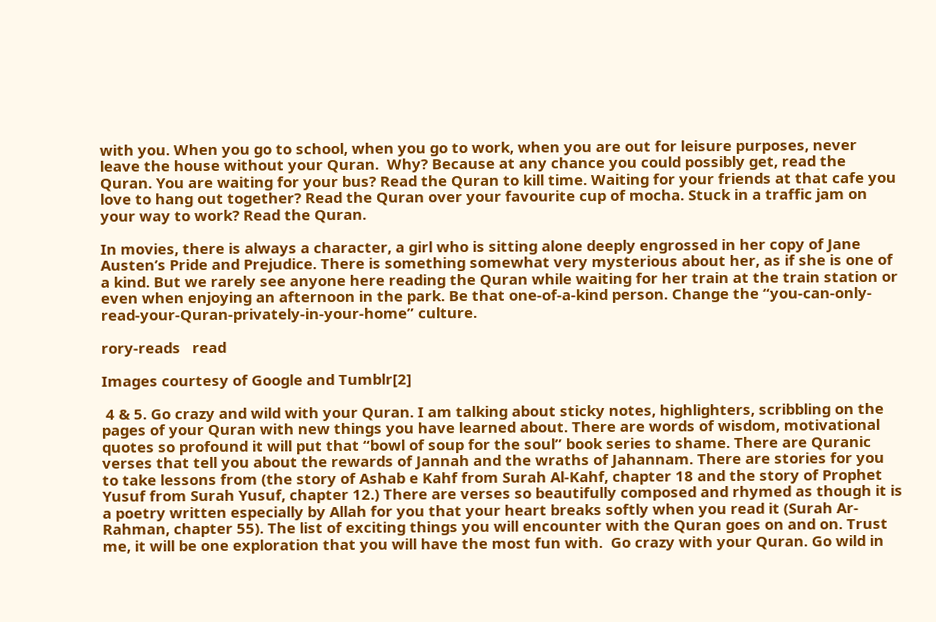with you. When you go to school, when you go to work, when you are out for leisure purposes, never leave the house without your Quran.  Why? Because at any chance you could possibly get, read the Quran. You are waiting for your bus? Read the Quran to kill time. Waiting for your friends at that cafe you love to hang out together? Read the Quran over your favourite cup of mocha. Stuck in a traffic jam on your way to work? Read the Quran.

In movies, there is always a character, a girl who is sitting alone deeply engrossed in her copy of Jane Austen’s Pride and Prejudice. There is something somewhat very mysterious about her, as if she is one of a kind. But we rarely see anyone here reading the Quran while waiting for her train at the train station or even when enjoying an afternoon in the park. Be that one-of-a-kind person. Change the “you-can-only-read-your-Quran-privately-in-your-home” culture.

rory-reads   read

Images courtesy of Google and Tumblr[2]

 4 & 5. Go crazy and wild with your Quran. I am talking about sticky notes, highlighters, scribbling on the pages of your Quran with new things you have learned about. There are words of wisdom, motivational quotes so profound it will put that “bowl of soup for the soul” book series to shame. There are Quranic verses that tell you about the rewards of Jannah and the wraths of Jahannam. There are stories for you to take lessons from (the story of Ashab e Kahf from Surah Al-Kahf, chapter 18 and the story of Prophet Yusuf from Surah Yusuf, chapter 12.) There are verses so beautifully composed and rhymed as though it is a poetry written especially by Allah for you that your heart breaks softly when you read it (Surah Ar-Rahman, chapter 55). The list of exciting things you will encounter with the Quran goes on and on. Trust me, it will be one exploration that you will have the most fun with.  Go crazy with your Quran. Go wild in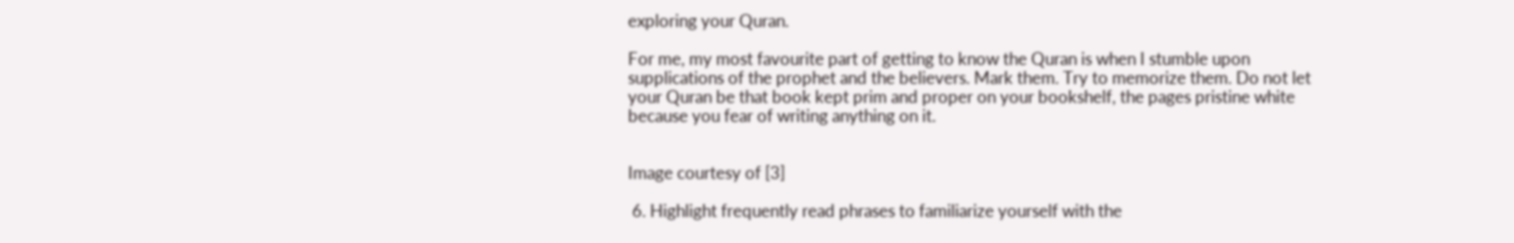exploring your Quran.

For me, my most favourite part of getting to know the Quran is when I stumble upon supplications of the prophet and the believers. Mark them. Try to memorize them. Do not let your Quran be that book kept prim and proper on your bookshelf, the pages pristine white because you fear of writing anything on it.


Image courtesy of [3]

 6. Highlight frequently read phrases to familiarize yourself with the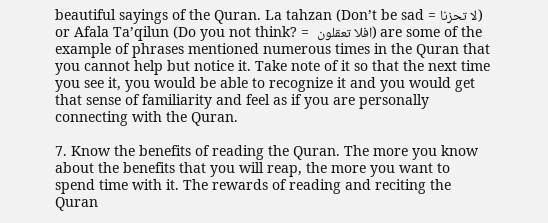beautiful sayings of the Quran. La tahzan (Don’t be sad = لا تحزنا) or Afala Ta’qilun (Do you not think? =  افلا تعقلون) are some of the example of phrases mentioned numerous times in the Quran that you cannot help but notice it. Take note of it so that the next time you see it, you would be able to recognize it and you would get that sense of familiarity and feel as if you are personally connecting with the Quran.

7. Know the benefits of reading the Quran. The more you know about the benefits that you will reap, the more you want to spend time with it. The rewards of reading and reciting the Quran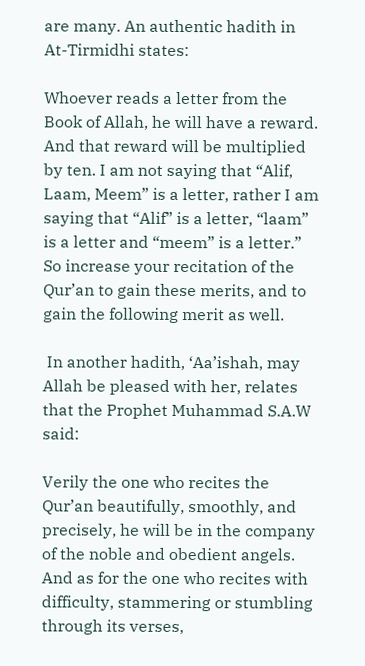are many. An authentic hadith in At-Tirmidhi states:

Whoever reads a letter from the Book of Allah, he will have a reward. And that reward will be multiplied by ten. I am not saying that “Alif, Laam, Meem” is a letter, rather I am saying that “Alif” is a letter, “laam” is a letter and “meem” is a letter.” So increase your recitation of the Qur’an to gain these merits, and to gain the following merit as well.

 In another hadith, ‘Aa’ishah, may Allah be pleased with her, relates that the Prophet Muhammad S.A.W said:

Verily the one who recites the Qur’an beautifully, smoothly, and precisely, he will be in the company of the noble and obedient angels. And as for the one who recites with difficulty, stammering or stumbling through its verses,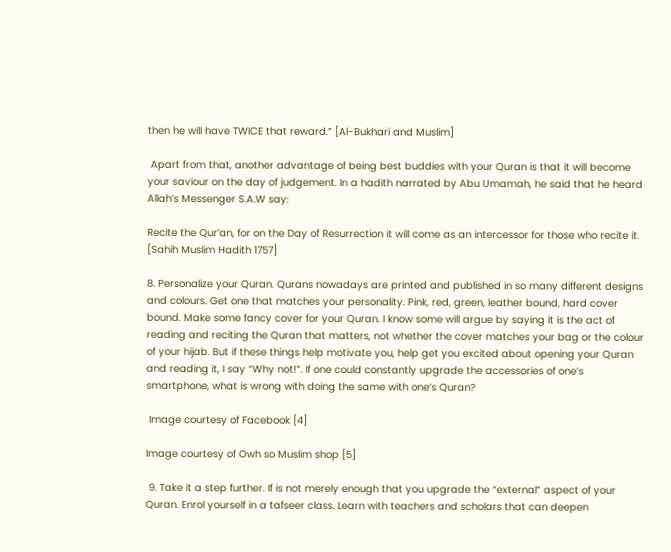then he will have TWICE that reward.” [Al-Bukhari and Muslim]

 Apart from that, another advantage of being best buddies with your Quran is that it will become your saviour on the day of judgement. In a hadith narrated by Abu Umamah, he said that he heard Allah’s Messenger S.A.W say:

Recite the Qur’an, for on the Day of Resurrection it will come as an intercessor for those who recite it. [Sahih Muslim Hadith 1757]

8. Personalize your Quran. Qurans nowadays are printed and published in so many different designs and colours. Get one that matches your personality. Pink, red, green, leather bound, hard cover bound. Make some fancy cover for your Quran. I know some will argue by saying it is the act of reading and reciting the Quran that matters, not whether the cover matches your bag or the colour of your hijab. But if these things help motivate you, help get you excited about opening your Quran and reading it, I say “Why not!”. If one could constantly upgrade the accessories of one’s smartphone, what is wrong with doing the same with one’s Quran?

 Image courtesy of Facebook [4]

Image courtesy of Owh so Muslim shop [5]

 9. Take it a step further. If is not merely enough that you upgrade the “external” aspect of your Quran. Enrol yourself in a tafseer class. Learn with teachers and scholars that can deepen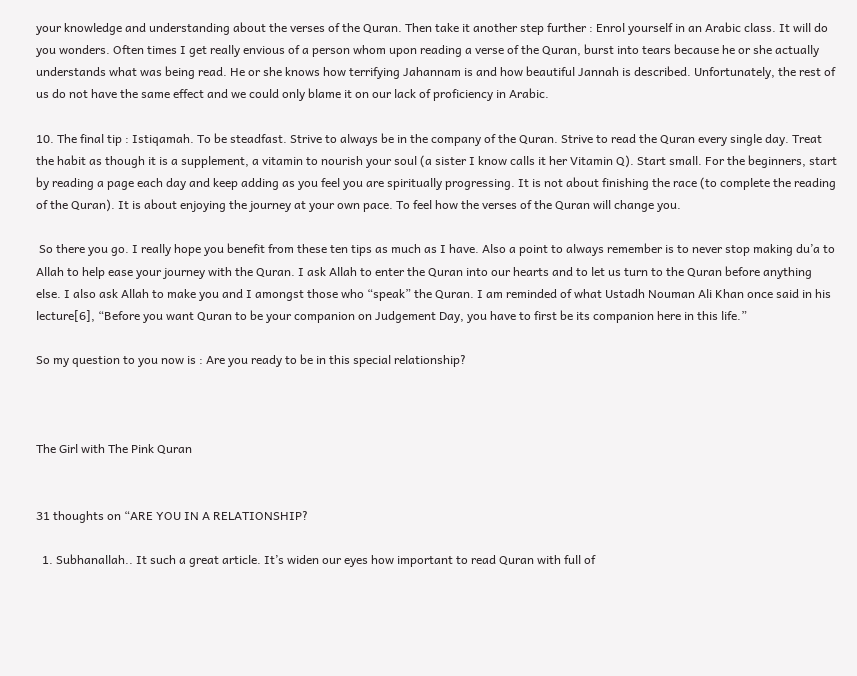your knowledge and understanding about the verses of the Quran. Then take it another step further : Enrol yourself in an Arabic class. It will do you wonders. Often times I get really envious of a person whom upon reading a verse of the Quran, burst into tears because he or she actually understands what was being read. He or she knows how terrifying Jahannam is and how beautiful Jannah is described. Unfortunately, the rest of us do not have the same effect and we could only blame it on our lack of proficiency in Arabic.

10. The final tip : Istiqamah. To be steadfast. Strive to always be in the company of the Quran. Strive to read the Quran every single day. Treat the habit as though it is a supplement, a vitamin to nourish your soul (a sister I know calls it her Vitamin Q). Start small. For the beginners, start by reading a page each day and keep adding as you feel you are spiritually progressing. It is not about finishing the race (to complete the reading of the Quran). It is about enjoying the journey at your own pace. To feel how the verses of the Quran will change you.

 So there you go. I really hope you benefit from these ten tips as much as I have. Also a point to always remember is to never stop making du’a to Allah to help ease your journey with the Quran. I ask Allah to enter the Quran into our hearts and to let us turn to the Quran before anything else. I also ask Allah to make you and I amongst those who “speak” the Quran. I am reminded of what Ustadh Nouman Ali Khan once said in his lecture[6], “Before you want Quran to be your companion on Judgement Day, you have to first be its companion here in this life.”

So my question to you now is : Are you ready to be in this special relationship?



The Girl with The Pink Quran


31 thoughts on “ARE YOU IN A RELATIONSHIP?

  1. Subhanallah.. It such a great article. It’s widen our eyes how important to read Quran with full of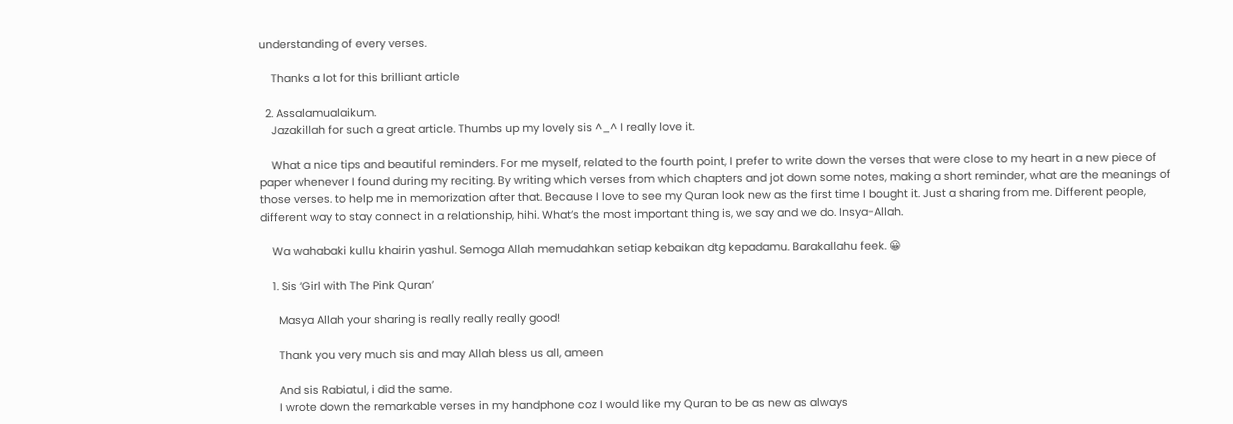understanding of every verses.

    Thanks a lot for this brilliant article

  2. Assalamualaikum.
    Jazakillah for such a great article. Thumbs up my lovely sis ^_^ I really love it.

    What a nice tips and beautiful reminders. For me myself, related to the fourth point, I prefer to write down the verses that were close to my heart in a new piece of paper whenever I found during my reciting. By writing which verses from which chapters and jot down some notes, making a short reminder, what are the meanings of those verses. to help me in memorization after that. Because I love to see my Quran look new as the first time I bought it. Just a sharing from me. Different people, different way to stay connect in a relationship, hihi. What’s the most important thing is, we say and we do. Insya-Allah.

    Wa wahabaki kullu khairin yashul. Semoga Allah memudahkan setiap kebaikan dtg kepadamu. Barakallahu feek. 😀

    1. Sis ‘Girl with The Pink Quran’

      Masya Allah your sharing is really really really good!

      Thank you very much sis and may Allah bless us all, ameen

      And sis Rabiatul, i did the same.
      I wrote down the remarkable verses in my handphone coz I would like my Quran to be as new as always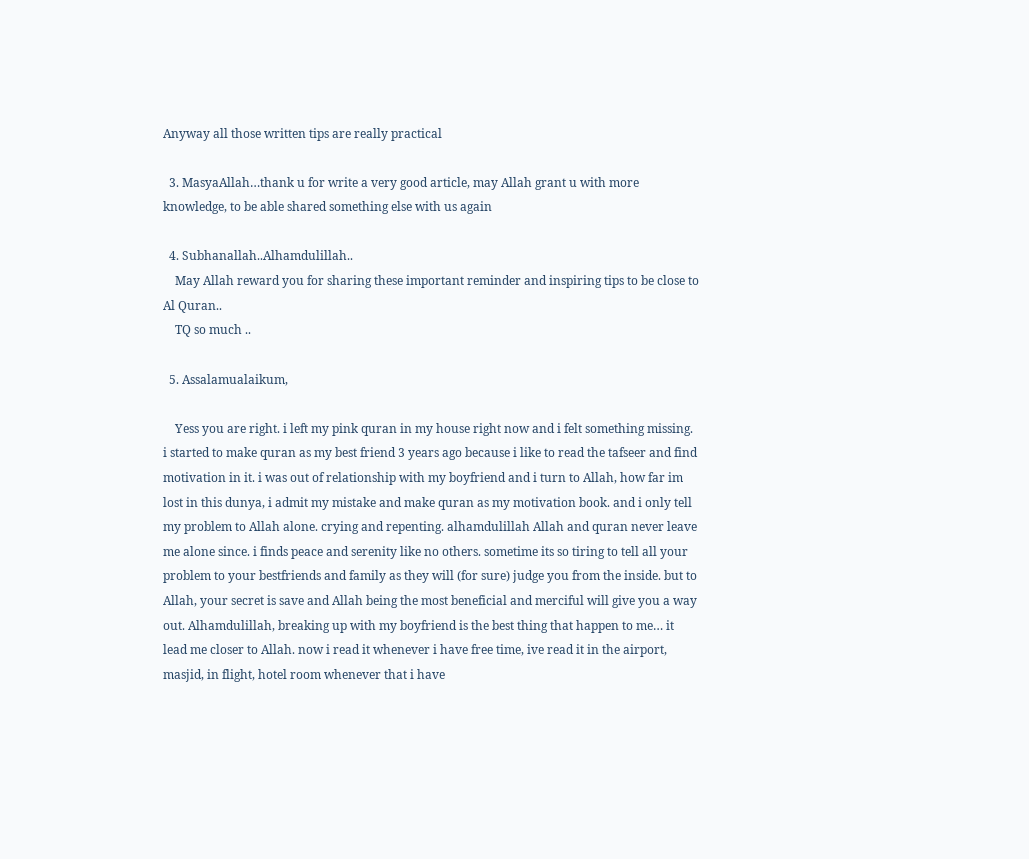Anyway all those written tips are really practical

  3. MasyaAllah…thank u for write a very good article, may Allah grant u with more knowledge, to be able shared something else with us again

  4. Subhanallah..Alhamdulillah..
    May Allah reward you for sharing these important reminder and inspiring tips to be close to Al Quran..
    TQ so much ..

  5. Assalamualaikum,

    Yess you are right. i left my pink quran in my house right now and i felt something missing. i started to make quran as my best friend 3 years ago because i like to read the tafseer and find motivation in it. i was out of relationship with my boyfriend and i turn to Allah, how far im lost in this dunya, i admit my mistake and make quran as my motivation book. and i only tell my problem to Allah alone. crying and repenting. alhamdulillah Allah and quran never leave me alone since. i finds peace and serenity like no others. sometime its so tiring to tell all your problem to your bestfriends and family as they will (for sure) judge you from the inside. but to Allah, your secret is save and Allah being the most beneficial and merciful will give you a way out. Alhamdulillah, breaking up with my boyfriend is the best thing that happen to me… it lead me closer to Allah. now i read it whenever i have free time, ive read it in the airport, masjid, in flight, hotel room whenever that i have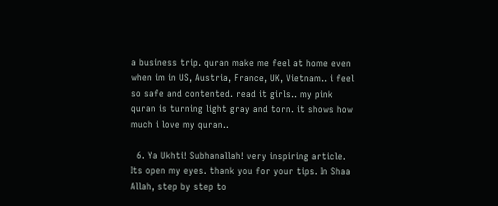a business trip. quran make me feel at home even when im in US, Austria, France, UK, Vietnam.. i feel so safe and contented. read it girls.. my pink quran is turning light gray and torn. it shows how much i love my quran..

  6. Ya Ukhti! Subhanallah! very inspiring article. Its open my eyes. thank you for your tips. In Shaa Allah, step by step to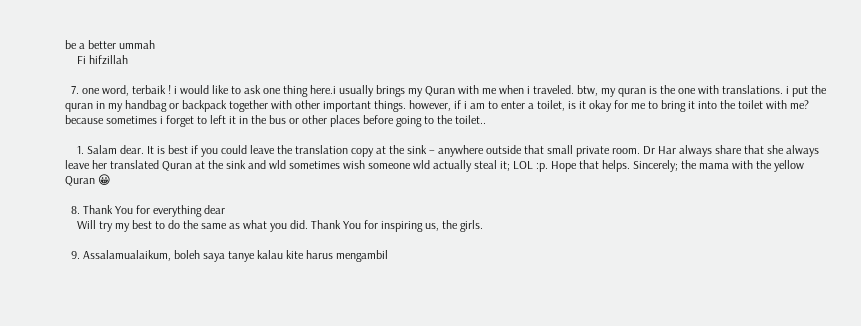be a better ummah
    Fi hifzillah

  7. one word, terbaik ! i would like to ask one thing here.i usually brings my Quran with me when i traveled. btw, my quran is the one with translations. i put the quran in my handbag or backpack together with other important things. however, if i am to enter a toilet, is it okay for me to bring it into the toilet with me? because sometimes i forget to left it in the bus or other places before going to the toilet..

    1. Salam dear. It is best if you could leave the translation copy at the sink – anywhere outside that small private room. Dr Har always share that she always leave her translated Quran at the sink and wld sometimes wish someone wld actually steal it; LOL :p. Hope that helps. Sincerely; the mama with the yellow Quran 😀

  8. Thank You for everything dear
    Will try my best to do the same as what you did. Thank You for inspiring us, the girls.

  9. Assalamualaikum, boleh saya tanye kalau kite harus mengambil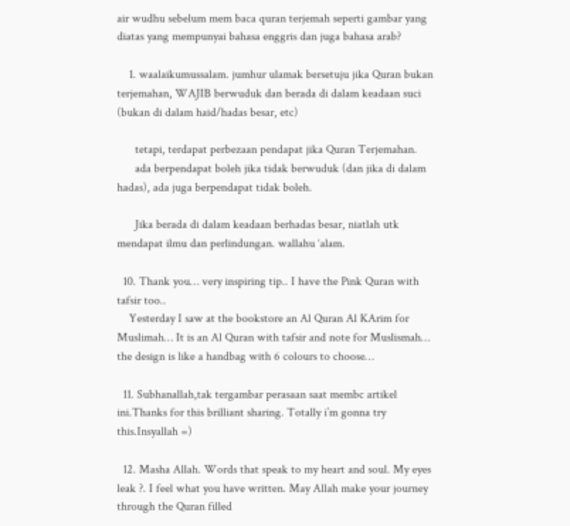air wudhu sebelum mem baca quran terjemah seperti gambar yang diatas yang mempunyai bahasa enggris dan juga bahasa arab?

    1. waalaikumussalam. jumhur ulamak bersetuju jika Quran bukan terjemahan, WAJIB berwuduk dan berada di dalam keadaan suci (bukan di dalam haid/hadas besar, etc)

      tetapi, terdapat perbezaan pendapat jika Quran Terjemahan.
      ada berpendapat boleh jika tidak berwuduk (dan jika di dalam hadas), ada juga berpendapat tidak boleh.

      Jika berada di dalam keadaan berhadas besar, niatlah utk mendapat ilmu dan perlindungan. wallahu ‘alam.

  10. Thank you… very inspiring tip.. I have the Pink Quran with tafsir too..
    Yesterday I saw at the bookstore an Al Quran Al KArim for Muslimah… It is an Al Quran with tafsir and note for Muslismah… the design is like a handbag with 6 colours to choose…

  11. Subhanallah,tak tergambar perasaan saat membc artikel ini.Thanks for this brilliant sharing. Totally i’m gonna try this.Insyallah =)

  12. Masha Allah. Words that speak to my heart and soul. My eyes leak ?. I feel what you have written. May Allah make your journey through the Quran filled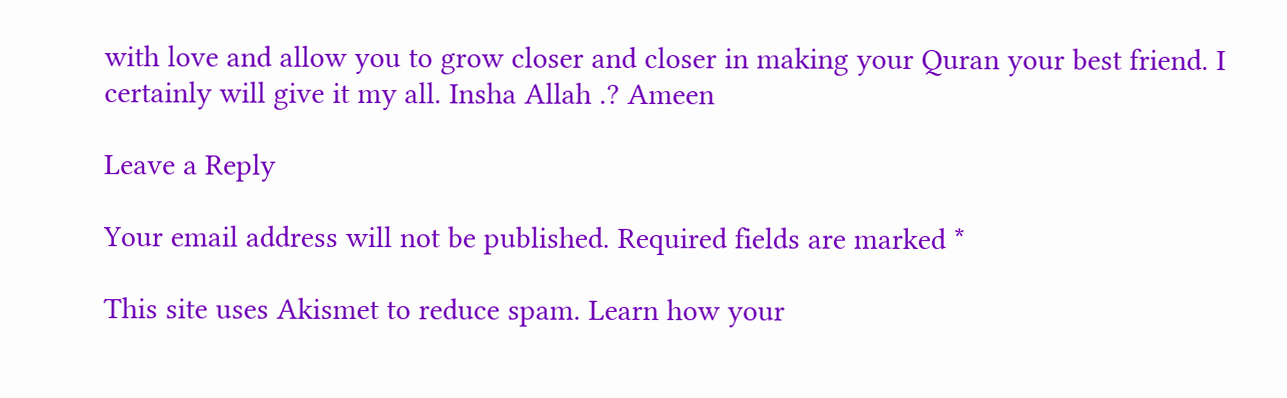with love and allow you to grow closer and closer in making your Quran your best friend. I certainly will give it my all. Insha Allah .? Ameen

Leave a Reply

Your email address will not be published. Required fields are marked *

This site uses Akismet to reduce spam. Learn how your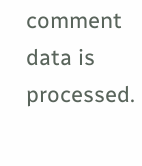comment data is processed.